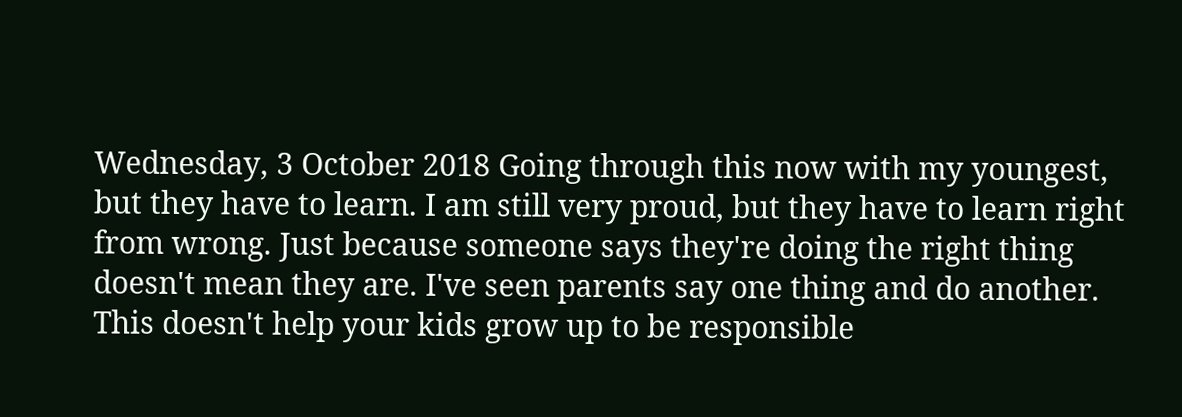Wednesday, 3 October 2018 Going through this now with my youngest, but they have to learn. I am still very proud, but they have to learn right from wrong. Just because someone says they're doing the right thing doesn't mean they are. I've seen parents say one thing and do another. This doesn't help your kids grow up to be responsible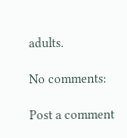adults.

No comments:

Post a comment